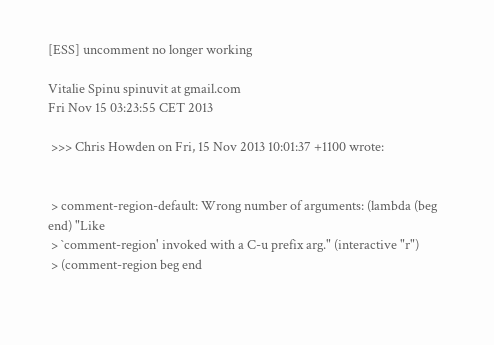[ESS] uncomment no longer working

Vitalie Spinu spinuvit at gmail.com
Fri Nov 15 03:23:55 CET 2013

 >>> Chris Howden on Fri, 15 Nov 2013 10:01:37 +1100 wrote:


 > comment-region-default: Wrong number of arguments: (lambda (beg end) "Like
 > `comment-region' invoked with a C-u prefix arg." (interactive "r")
 > (comment-region beg end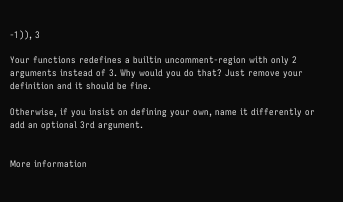-1)), 3

Your functions redefines a builtin uncomment-region with only 2
arguments instead of 3. Why would you do that? Just remove your
definition and it should be fine.

Otherwise, if you insist on defining your own, name it differently or
add an optional 3rd argument.


More information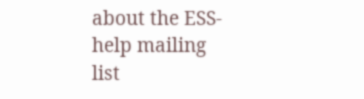about the ESS-help mailing list